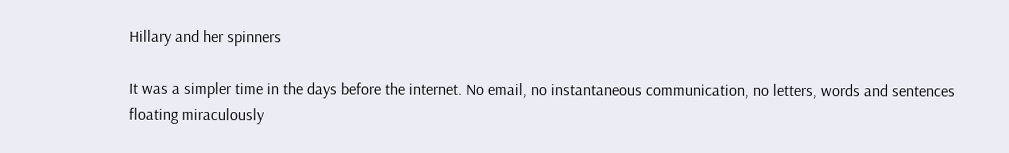Hillary and her spinners

It was a simpler time in the days before the internet. No email, no instantaneous communication, no letters, words and sentences floating miraculously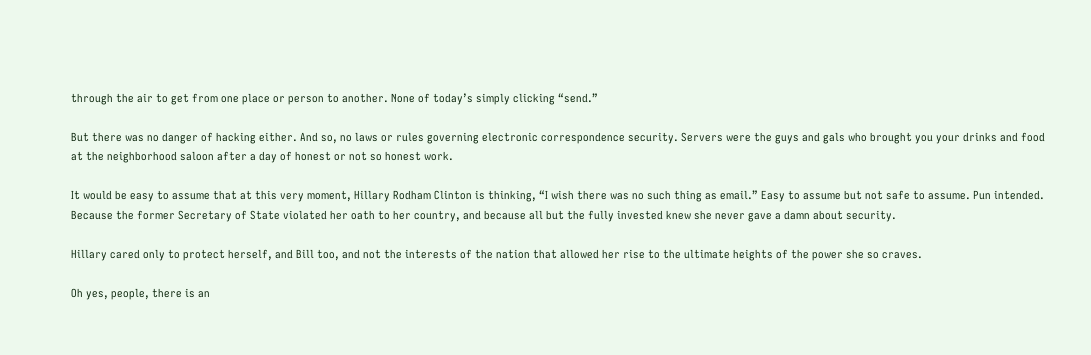through the air to get from one place or person to another. None of today’s simply clicking “send.”

But there was no danger of hacking either. And so, no laws or rules governing electronic correspondence security. Servers were the guys and gals who brought you your drinks and food at the neighborhood saloon after a day of honest or not so honest work.

It would be easy to assume that at this very moment, Hillary Rodham Clinton is thinking, “I wish there was no such thing as email.” Easy to assume but not safe to assume. Pun intended. Because the former Secretary of State violated her oath to her country, and because all but the fully invested knew she never gave a damn about security.

Hillary cared only to protect herself, and Bill too, and not the interests of the nation that allowed her rise to the ultimate heights of the power she so craves.

Oh yes, people, there is an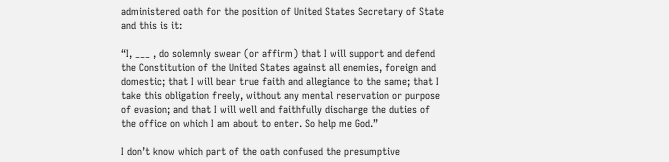administered oath for the position of United States Secretary of State and this is it:

“I, ___ , do solemnly swear (or affirm) that I will support and defend the Constitution of the United States against all enemies, foreign and domestic; that I will bear true faith and allegiance to the same; that I take this obligation freely, without any mental reservation or purpose of evasion; and that I will well and faithfully discharge the duties of the office on which I am about to enter. So help me God.”

I don’t know which part of the oath confused the presumptive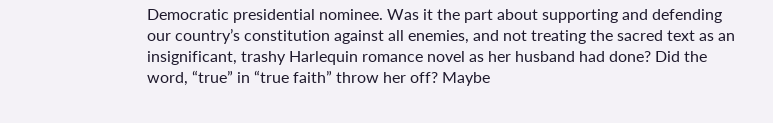Democratic presidential nominee. Was it the part about supporting and defending our country’s constitution against all enemies, and not treating the sacred text as an insignificant, trashy Harlequin romance novel as her husband had done? Did the word, “true” in “true faith” throw her off? Maybe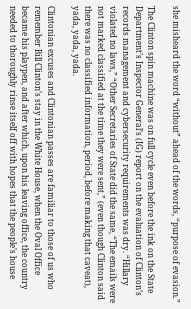she misheard the word “without” ahead of the words, “purpose of evasion.”

The Clinton spin machine was on full cycle even before the ink on the State Department’s Inspector General’s (IG) report on the evaluation of Clinton’s records management and cybersecurity requirements was dry. “Hillary violated no laws,” “Other Secretaries of State did the same, “The emails were not marked classified at the time they were sent,” (even though Clinton said there was no classified information, period, before making that caveat), yada, yada, yada.

Clintonian excuses and Clintonian passes are familiar to those of us who remember Bill Clinton’s stay in the White House, when the Oval Office became his playpen, and after which, upon his leaving office, the country needed to thoroughly rinse itself off with hopes that the people’s house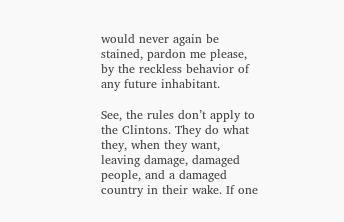would never again be stained, pardon me please, by the reckless behavior of any future inhabitant.

See, the rules don’t apply to the Clintons. They do what they, when they want, leaving damage, damaged people, and a damaged country in their wake. If one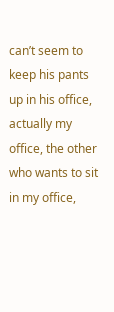can’t seem to keep his pants up in his office, actually my office, the other who wants to sit in my office,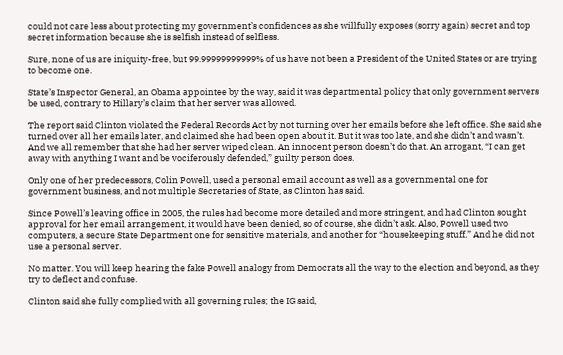could not care less about protecting my government’s confidences as she willfully exposes (sorry again) secret and top secret information because she is selfish instead of selfless.

Sure, none of us are iniquity-free, but 99.99999999999% of us have not been a President of the United States or are trying to become one.

State’s Inspector General, an Obama appointee by the way, said it was departmental policy that only government servers be used, contrary to Hillary’s claim that her server was allowed.

The report said Clinton violated the Federal Records Act by not turning over her emails before she left office. She said she turned over all her emails later, and claimed she had been open about it. But it was too late, and she didn’t and wasn’t. And we all remember that she had her server wiped clean. An innocent person doesn’t do that. An arrogant, “I can get away with anything I want and be vociferously defended,” guilty person does.

Only one of her predecessors, Colin Powell, used a personal email account as well as a governmental one for government business, and not multiple Secretaries of State, as Clinton has said.

Since Powell’s leaving office in 2005, the rules had become more detailed and more stringent, and had Clinton sought approval for her email arrangement, it would have been denied, so of course, she didn’t ask. Also, Powell used two computers, a secure State Department one for sensitive materials, and another for “housekeeping stuff.” And he did not use a personal server.

No matter. You will keep hearing the fake Powell analogy from Democrats all the way to the election and beyond, as they try to deflect and confuse.

Clinton said she fully complied with all governing rules; the IG said,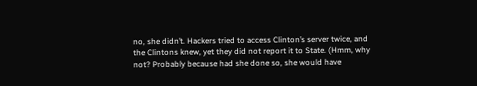no, she didn’t. Hackers tried to access Clinton’s server twice, and the Clintons knew, yet they did not report it to State. (Hmm, why not? Probably because had she done so, she would have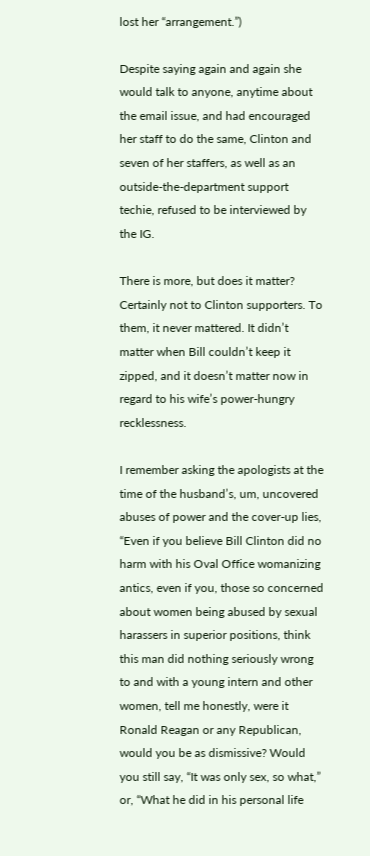lost her “arrangement.”)

Despite saying again and again she would talk to anyone, anytime about the email issue, and had encouraged her staff to do the same, Clinton and seven of her staffers, as well as an outside-the-department support techie, refused to be interviewed by the IG.

There is more, but does it matter? Certainly not to Clinton supporters. To them, it never mattered. It didn’t matter when Bill couldn’t keep it zipped, and it doesn’t matter now in regard to his wife’s power-hungry recklessness.

I remember asking the apologists at the time of the husband’s, um, uncovered abuses of power and the cover-up lies, “Even if you believe Bill Clinton did no harm with his Oval Office womanizing antics, even if you, those so concerned about women being abused by sexual harassers in superior positions, think this man did nothing seriously wrong to and with a young intern and other women, tell me honestly, were it Ronald Reagan or any Republican, would you be as dismissive? Would you still say, “It was only sex, so what,” or, “What he did in his personal life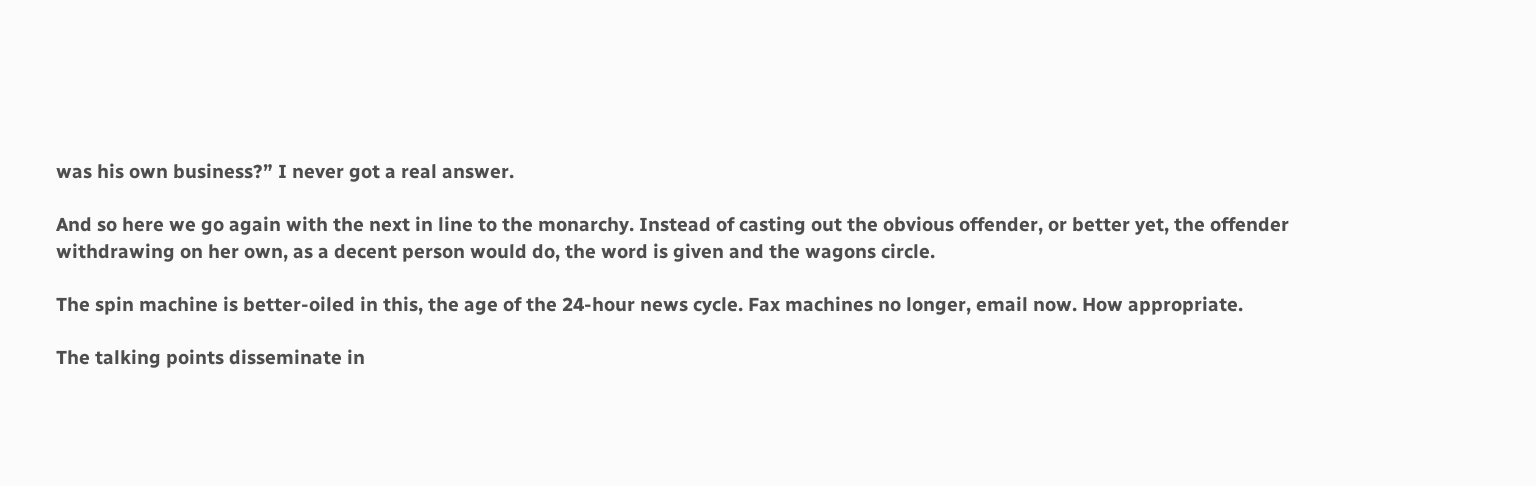was his own business?” I never got a real answer.

And so here we go again with the next in line to the monarchy. Instead of casting out the obvious offender, or better yet, the offender withdrawing on her own, as a decent person would do, the word is given and the wagons circle.

The spin machine is better-oiled in this, the age of the 24-hour news cycle. Fax machines no longer, email now. How appropriate.

The talking points disseminate in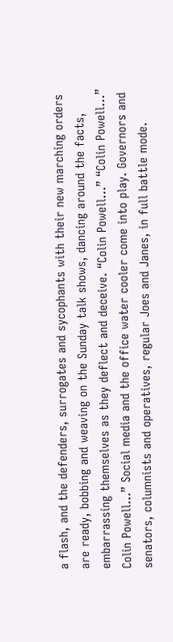a flash, and the defenders, surrogates and sycophants with their new marching orders are ready, bobbing and weaving on the Sunday talk shows, dancing around the facts, embarrassing themselves as they deflect and deceive. “Colin Powell…” “Colin Powell…” Colin Powell…” Social media and the office water cooler come into play. Governors and senators, columnists and operatives, regular Joes and Janes, in full battle mode.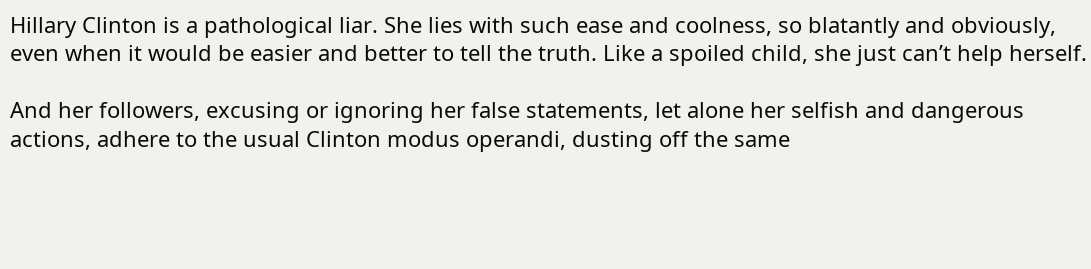Hillary Clinton is a pathological liar. She lies with such ease and coolness, so blatantly and obviously, even when it would be easier and better to tell the truth. Like a spoiled child, she just can’t help herself.

And her followers, excusing or ignoring her false statements, let alone her selfish and dangerous actions, adhere to the usual Clinton modus operandi, dusting off the same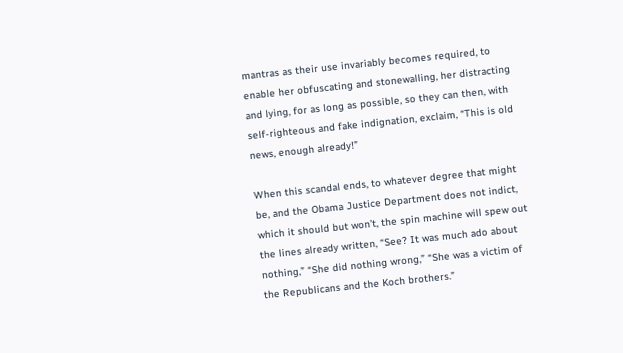mantras as their use invariably becomes required, to enable her obfuscating and stonewalling, her distracting and lying, for as long as possible, so they can then, with self-righteous and fake indignation, exclaim, “This is old news, enough already!”

When this scandal ends, to whatever degree that might be, and the Obama Justice Department does not indict, which it should but won’t, the spin machine will spew out the lines already written, “See? It was much ado about nothing,” “She did nothing wrong,” “She was a victim of the Republicans and the Koch brothers.”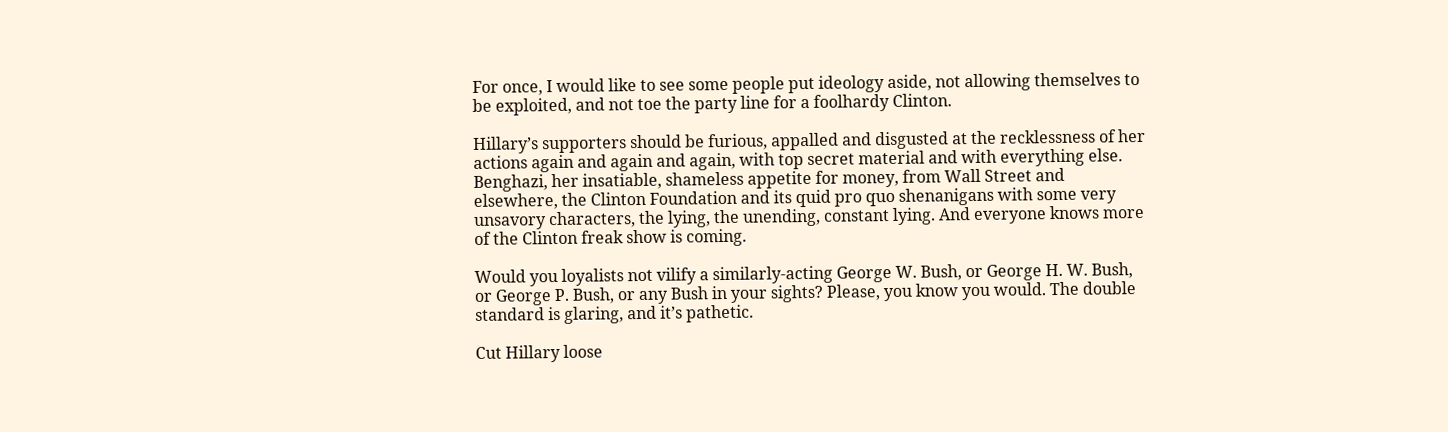For once, I would like to see some people put ideology aside, not allowing themselves to be exploited, and not toe the party line for a foolhardy Clinton.

Hillary’s supporters should be furious, appalled and disgusted at the recklessness of her actions again and again and again, with top secret material and with everything else. Benghazi, her insatiable, shameless appetite for money, from Wall Street and elsewhere, the Clinton Foundation and its quid pro quo shenanigans with some very unsavory characters, the lying, the unending, constant lying. And everyone knows more of the Clinton freak show is coming.

Would you loyalists not vilify a similarly-acting George W. Bush, or George H. W. Bush, or George P. Bush, or any Bush in your sights? Please, you know you would. The double standard is glaring, and it’s pathetic.

Cut Hillary loose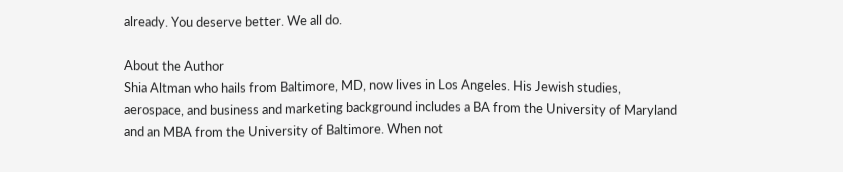already. You deserve better. We all do.

About the Author
Shia Altman who hails from Baltimore, MD, now lives in Los Angeles. His Jewish studies, aerospace, and business and marketing background includes a BA from the University of Maryland and an MBA from the University of Baltimore. When not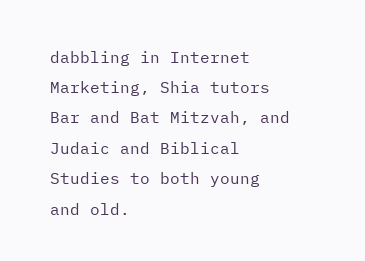dabbling in Internet Marketing, Shia tutors Bar and Bat Mitzvah, and Judaic and Biblical Studies to both young and old.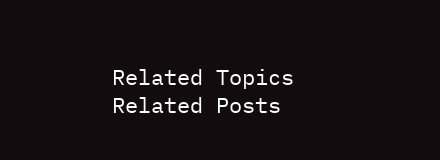Related Topics
Related Posts